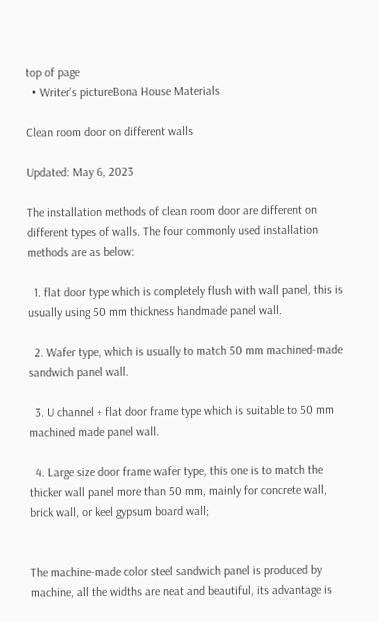top of page
  • Writer's pictureBona House Materials

Clean room door on different walls

Updated: May 6, 2023

The installation methods of clean room door are different on different types of walls. The four commonly used installation methods are as below:

  1. flat door type which is completely flush with wall panel, this is usually using 50 mm thickness handmade panel wall.

  2. Wafer type, which is usually to match 50 mm machined-made sandwich panel wall.

  3. U channel + flat door frame type which is suitable to 50 mm machined made panel wall.

  4. Large size door frame wafer type, this one is to match the thicker wall panel more than 50 mm, mainly for concrete wall, brick wall, or keel gypsum board wall;


The machine-made color steel sandwich panel is produced by machine, all the widths are neat and beautiful, its advantage is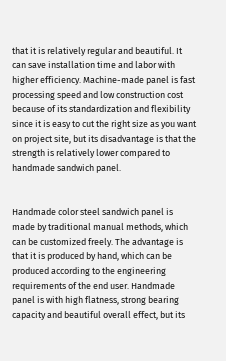that it is relatively regular and beautiful. It can save installation time and labor with higher efficiency. Machine-made panel is fast processing speed and low construction cost because of its standardization and flexibility since it is easy to cut the right size as you want on project site, but its disadvantage is that the strength is relatively lower compared to handmade sandwich panel.


Handmade color steel sandwich panel is made by traditional manual methods, which can be customized freely. The advantage is that it is produced by hand, which can be produced according to the engineering requirements of the end user. Handmade panel is with high flatness, strong bearing capacity and beautiful overall effect, but its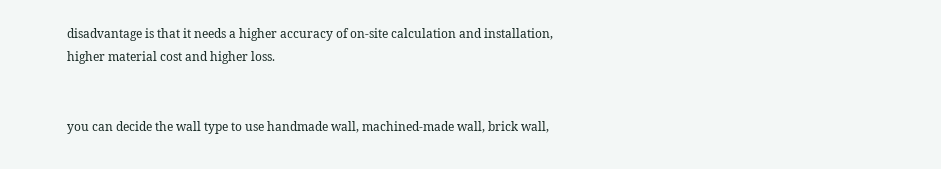disadvantage is that it needs a higher accuracy of on-site calculation and installation, higher material cost and higher loss.


you can decide the wall type to use handmade wall, machined-made wall, brick wall,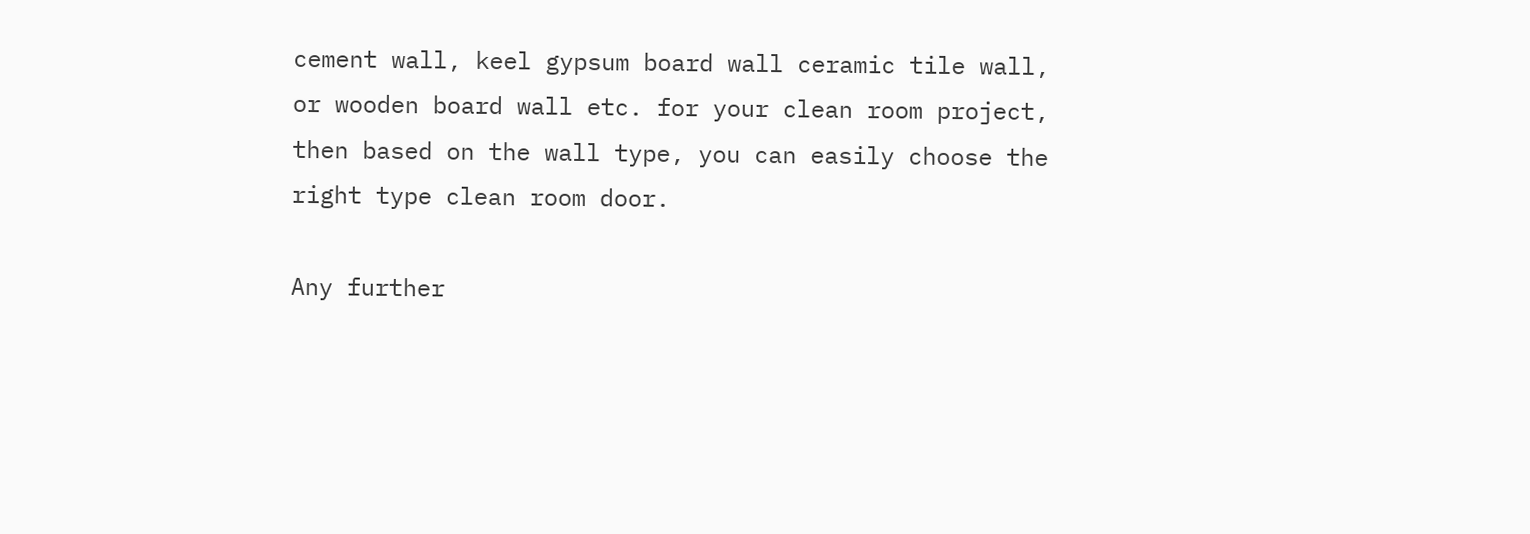cement wall, keel gypsum board wall ceramic tile wall, or wooden board wall etc. for your clean room project, then based on the wall type, you can easily choose the right type clean room door.

Any further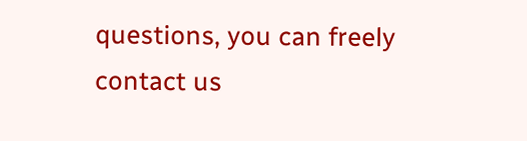questions, you can freely contact us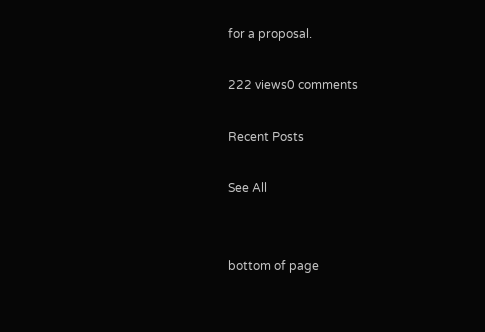for a proposal.

222 views0 comments

Recent Posts

See All


bottom of page